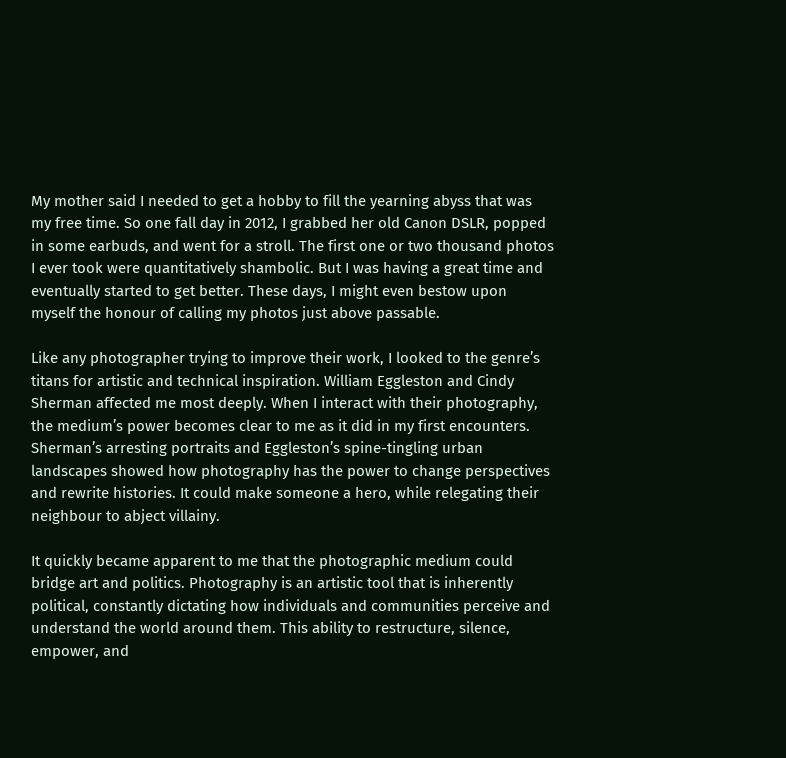My mother said I needed to get a hobby to fill the yearning abyss that was my free time. So one fall day in 2012, I grabbed her old Canon DSLR, popped in some earbuds, and went for a stroll. The first one or two thousand photos I ever took were quantitatively shambolic. But I was having a great time and eventually started to get better. These days, I might even bestow upon myself the honour of calling my photos just above passable.

Like any photographer trying to improve their work, I looked to the genre’s titans for artistic and technical inspiration. William Eggleston and Cindy Sherman affected me most deeply. When I interact with their photography, the medium’s power becomes clear to me as it did in my first encounters. Sherman’s arresting portraits and Eggleston’s spine-tingling urban landscapes showed how photography has the power to change perspectives and rewrite histories. It could make someone a hero, while relegating their neighbour to abject villainy.

It quickly became apparent to me that the photographic medium could bridge art and politics. Photography is an artistic tool that is inherently political, constantly dictating how individuals and communities perceive and understand the world around them. This ability to restructure, silence, empower, and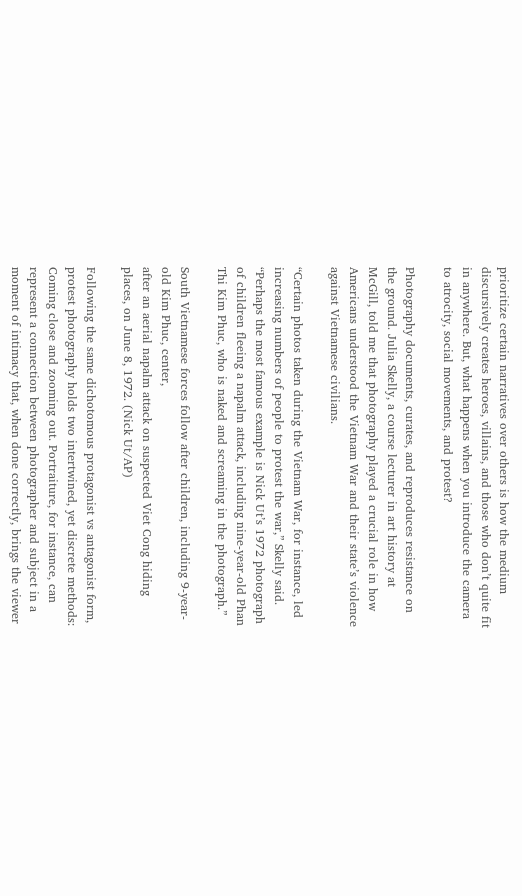prioritize certain narratives over others is how the medium discursively creates heroes, villains, and those who don’t quite fit in anywhere. But, what happens when you introduce the camera to atrocity, social movements, and protest?

Photography documents, curates, and reproduces resistance on the ground. Julia Skelly, a course lecturer in art history at McGill, told me that photography played a crucial role in how Americans understood the Vietnam War and their state’s violence against Vietnamese civilians.

“Certain photos taken during the Vietnam War, for instance, led increasing numbers of people to protest the war,” Skelly said. “Perhaps the most famous example is Nick Ut’s 1972 photograph of children fleeing a napalm attack, including nine-year-old Phan Thi Kim Phuc, who is naked and screaming in the photograph.”

South Vietnamese forces follow after children, including 9-year-old Kim Phuc, center,
after an aerial napalm attack on suspected Viet Cong hiding places, on June 8, 1972. (Nick Ut/AP)

Following the same dichotomous protagonist vs antagonist form, protest photography holds two intertwined, yet discrete methods: Coming close and zooming out. Portraiture, for instance, can represent a connection between photographer and subject in a moment of intimacy that, when done correctly, brings the viewer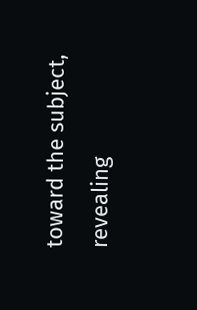toward the subject, revealing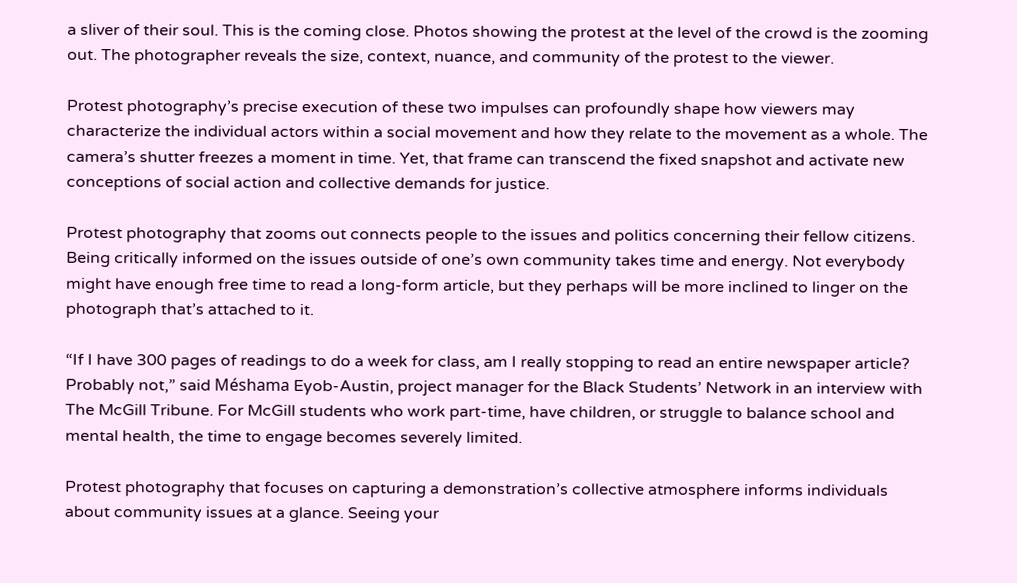a sliver of their soul. This is the coming close. Photos showing the protest at the level of the crowd is the zooming out. The photographer reveals the size, context, nuance, and community of the protest to the viewer.

Protest photography’s precise execution of these two impulses can profoundly shape how viewers may characterize the individual actors within a social movement and how they relate to the movement as a whole. The camera’s shutter freezes a moment in time. Yet, that frame can transcend the fixed snapshot and activate new conceptions of social action and collective demands for justice.

Protest photography that zooms out connects people to the issues and politics concerning their fellow citizens. Being critically informed on the issues outside of one’s own community takes time and energy. Not everybody might have enough free time to read a long-form article, but they perhaps will be more inclined to linger on the photograph that’s attached to it.

“If I have 300 pages of readings to do a week for class, am I really stopping to read an entire newspaper article? Probably not,” said Méshama Eyob-Austin, project manager for the Black Students’ Network in an interview with The McGill Tribune. For McGill students who work part-time, have children, or struggle to balance school and mental health, the time to engage becomes severely limited.

Protest photography that focuses on capturing a demonstration’s collective atmosphere informs individuals about community issues at a glance. Seeing your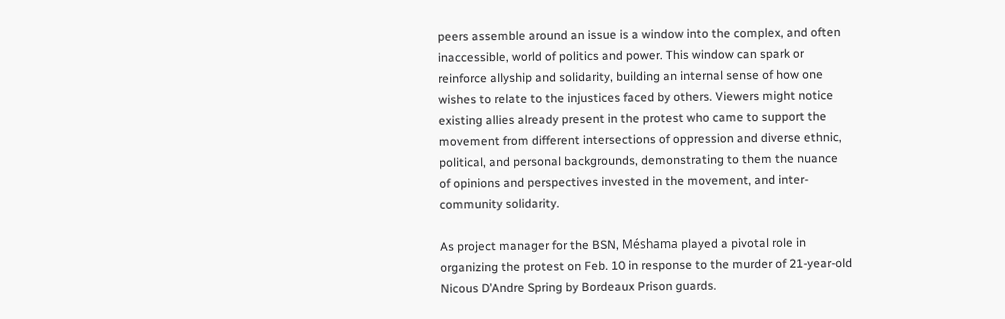peers assemble around an issue is a window into the complex, and often inaccessible, world of politics and power. This window can spark or reinforce allyship and solidarity, building an internal sense of how one wishes to relate to the injustices faced by others. Viewers might notice existing allies already present in the protest who came to support the movement from different intersections of oppression and diverse ethnic, political, and personal backgrounds, demonstrating to them the nuance of opinions and perspectives invested in the movement, and inter-community solidarity.

As project manager for the BSN, Méshama played a pivotal role in organizing the protest on Feb. 10 in response to the murder of 21-year-old Nicous D’Andre Spring by Bordeaux Prison guards.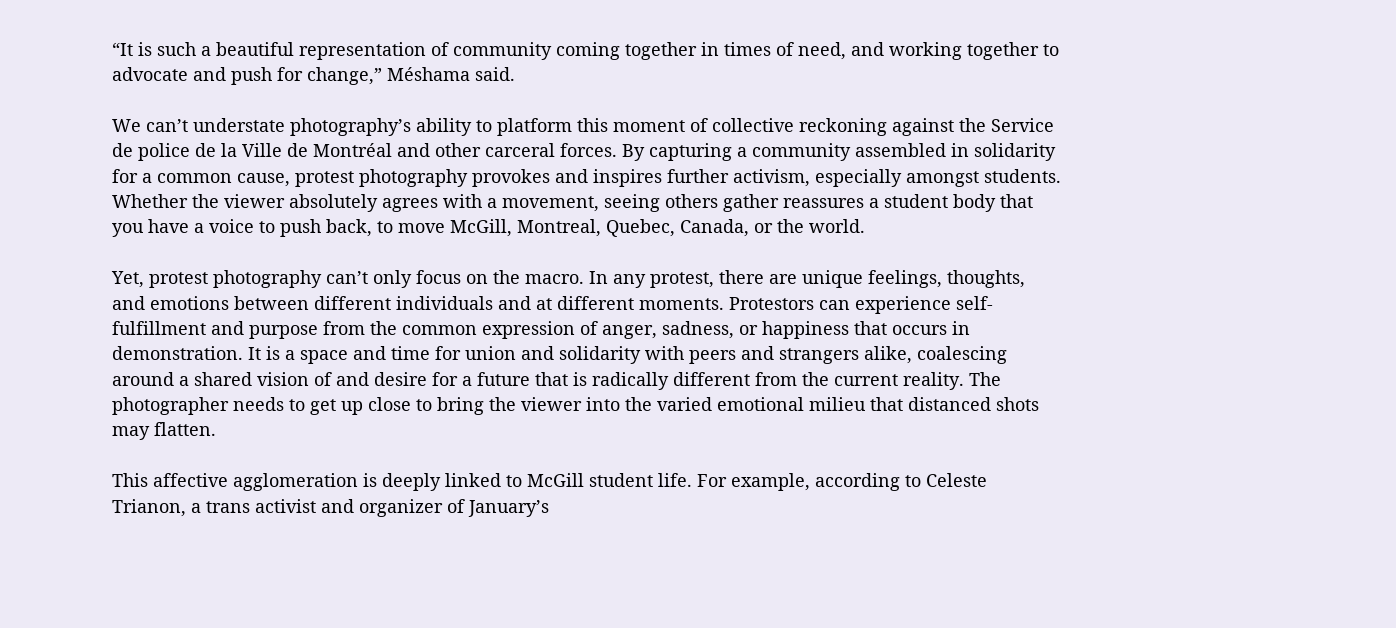“It is such a beautiful representation of community coming together in times of need, and working together to advocate and push for change,” Méshama said.

We can’t understate photography’s ability to platform this moment of collective reckoning against the Service de police de la Ville de Montréal and other carceral forces. By capturing a community assembled in solidarity for a common cause, protest photography provokes and inspires further activism, especially amongst students. Whether the viewer absolutely agrees with a movement, seeing others gather reassures a student body that you have a voice to push back, to move McGill, Montreal, Quebec, Canada, or the world.

Yet, protest photography can’t only focus on the macro. In any protest, there are unique feelings, thoughts, and emotions between different individuals and at different moments. Protestors can experience self-fulfillment and purpose from the common expression of anger, sadness, or happiness that occurs in demonstration. It is a space and time for union and solidarity with peers and strangers alike, coalescing around a shared vision of and desire for a future that is radically different from the current reality. The photographer needs to get up close to bring the viewer into the varied emotional milieu that distanced shots may flatten.

This affective agglomeration is deeply linked to McGill student life. For example, according to Celeste Trianon, a trans activist and organizer of January’s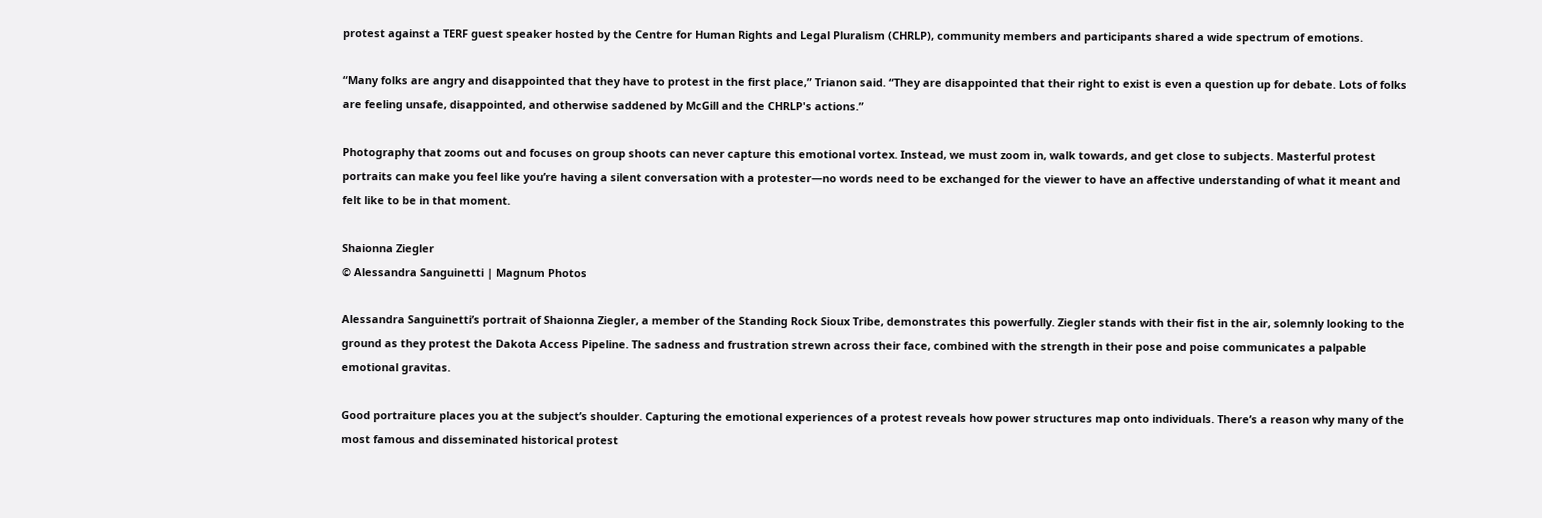protest against a TERF guest speaker hosted by the Centre for Human Rights and Legal Pluralism (CHRLP), community members and participants shared a wide spectrum of emotions.

“Many folks are angry and disappointed that they have to protest in the first place,” Trianon said. “They are disappointed that their right to exist is even a question up for debate. Lots of folks are feeling unsafe, disappointed, and otherwise saddened by McGill and the CHRLP's actions.”

Photography that zooms out and focuses on group shoots can never capture this emotional vortex. Instead, we must zoom in, walk towards, and get close to subjects. Masterful protest portraits can make you feel like you’re having a silent conversation with a protester—no words need to be exchanged for the viewer to have an affective understanding of what it meant and felt like to be in that moment.

Shaionna Ziegler
© Alessandra Sanguinetti | Magnum Photos

Alessandra Sanguinetti’s portrait of Shaionna Ziegler, a member of the Standing Rock Sioux Tribe, demonstrates this powerfully. Ziegler stands with their fist in the air, solemnly looking to the ground as they protest the Dakota Access Pipeline. The sadness and frustration strewn across their face, combined with the strength in their pose and poise communicates a palpable emotional gravitas.

Good portraiture places you at the subject’s shoulder. Capturing the emotional experiences of a protest reveals how power structures map onto individuals. There’s a reason why many of the most famous and disseminated historical protest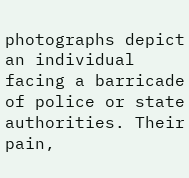photographs depict an individual facing a barricade of police or state authorities. Their pain,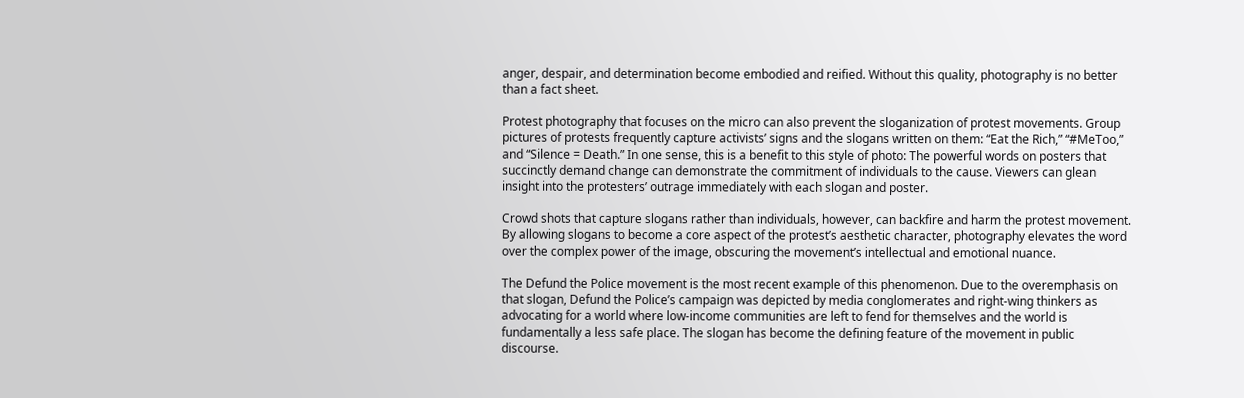anger, despair, and determination become embodied and reified. Without this quality, photography is no better
than a fact sheet.

Protest photography that focuses on the micro can also prevent the sloganization of protest movements. Group pictures of protests frequently capture activists’ signs and the slogans written on them: “Eat the Rich,” “#MeToo,” and “Silence = Death.” In one sense, this is a benefit to this style of photo: The powerful words on posters that succinctly demand change can demonstrate the commitment of individuals to the cause. Viewers can glean insight into the protesters’ outrage immediately with each slogan and poster.

Crowd shots that capture slogans rather than individuals, however, can backfire and harm the protest movement. By allowing slogans to become a core aspect of the protest’s aesthetic character, photography elevates the word over the complex power of the image, obscuring the movement’s intellectual and emotional nuance.

The Defund the Police movement is the most recent example of this phenomenon. Due to the overemphasis on that slogan, Defund the Police’s campaign was depicted by media conglomerates and right-wing thinkers as advocating for a world where low-income communities are left to fend for themselves and the world is fundamentally a less safe place. The slogan has become the defining feature of the movement in public discourse.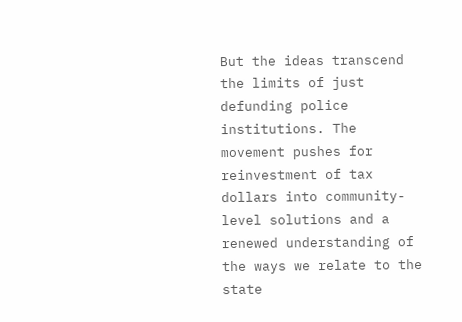But the ideas transcend the limits of just defunding police institutions. The movement pushes for reinvestment of tax dollars into community-level solutions and a renewed understanding of the ways we relate to the state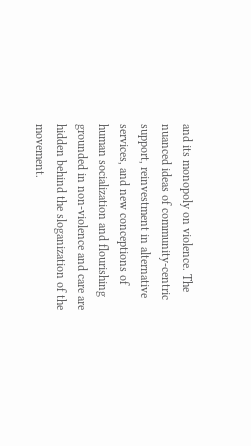and its monopoly on violence. The nuanced ideas of community-centric support, reinvestment in alternative services, and new conceptions of human socialization and flourishing grounded in non-violence and care are hidden behind the sloganization of the movement.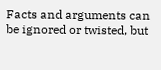Facts and arguments can be ignored or twisted, but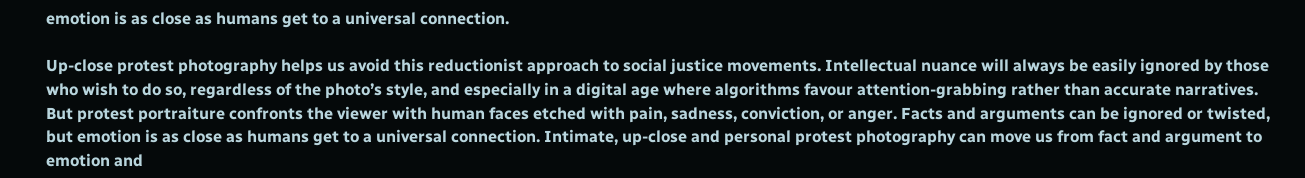emotion is as close as humans get to a universal connection.

Up-close protest photography helps us avoid this reductionist approach to social justice movements. Intellectual nuance will always be easily ignored by those who wish to do so, regardless of the photo’s style, and especially in a digital age where algorithms favour attention-grabbing rather than accurate narratives. But protest portraiture confronts the viewer with human faces etched with pain, sadness, conviction, or anger. Facts and arguments can be ignored or twisted, but emotion is as close as humans get to a universal connection. Intimate, up-close and personal protest photography can move us from fact and argument to emotion and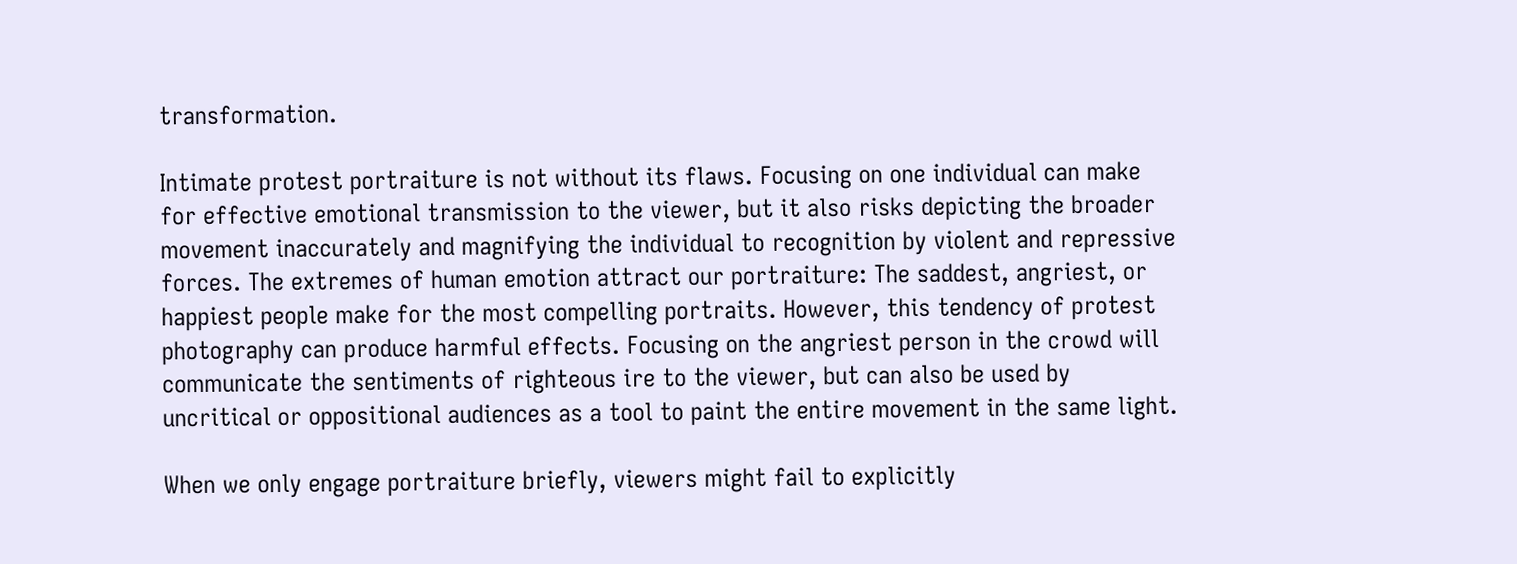transformation.

Intimate protest portraiture is not without its flaws. Focusing on one individual can make for effective emotional transmission to the viewer, but it also risks depicting the broader movement inaccurately and magnifying the individual to recognition by violent and repressive forces. The extremes of human emotion attract our portraiture: The saddest, angriest, or happiest people make for the most compelling portraits. However, this tendency of protest photography can produce harmful effects. Focusing on the angriest person in the crowd will communicate the sentiments of righteous ire to the viewer, but can also be used by uncritical or oppositional audiences as a tool to paint the entire movement in the same light.

When we only engage portraiture briefly, viewers might fail to explicitly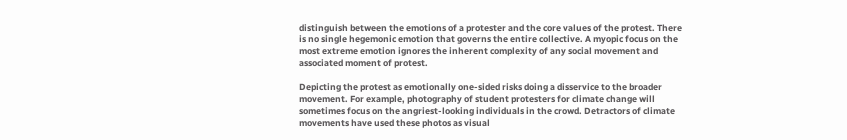distinguish between the emotions of a protester and the core values of the protest. There is no single hegemonic emotion that governs the entire collective. A myopic focus on the most extreme emotion ignores the inherent complexity of any social movement and associated moment of protest.

Depicting the protest as emotionally one-sided risks doing a disservice to the broader movement. For example, photography of student protesters for climate change will sometimes focus on the angriest-looking individuals in the crowd. Detractors of climate movements have used these photos as visual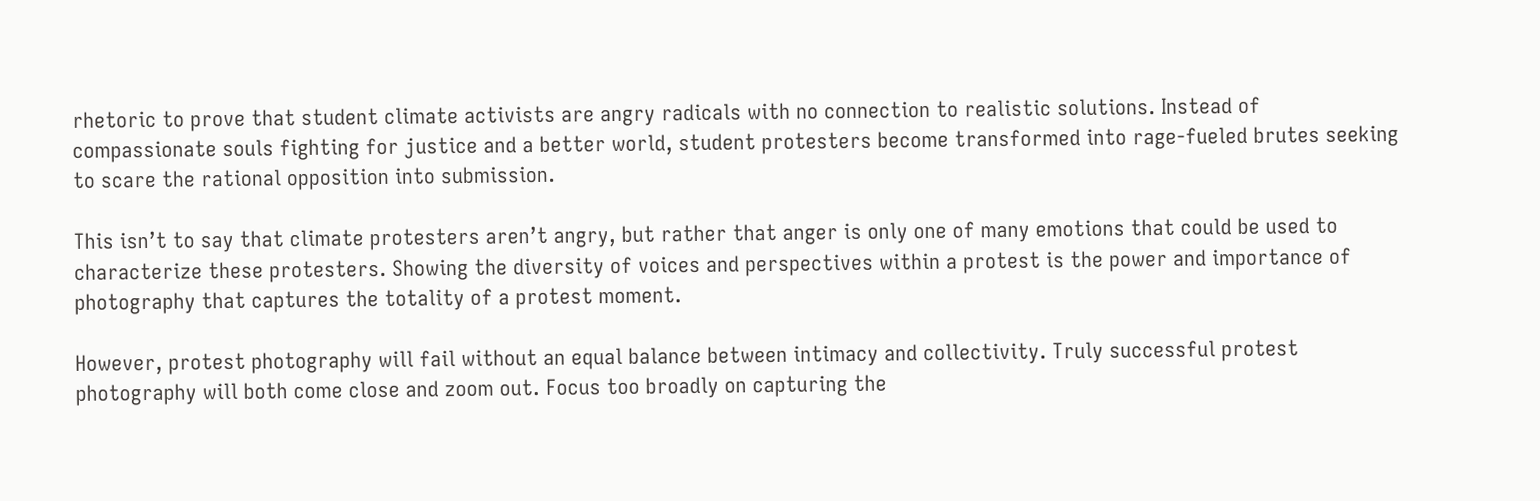rhetoric to prove that student climate activists are angry radicals with no connection to realistic solutions. Instead of compassionate souls fighting for justice and a better world, student protesters become transformed into rage-fueled brutes seeking to scare the rational opposition into submission.

This isn’t to say that climate protesters aren’t angry, but rather that anger is only one of many emotions that could be used to characterize these protesters. Showing the diversity of voices and perspectives within a protest is the power and importance of photography that captures the totality of a protest moment.

However, protest photography will fail without an equal balance between intimacy and collectivity. Truly successful protest photography will both come close and zoom out. Focus too broadly on capturing the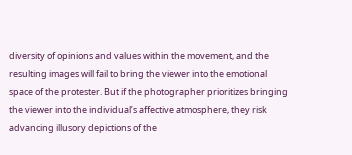diversity of opinions and values within the movement, and the resulting images will fail to bring the viewer into the emotional space of the protester. But if the photographer prioritizes bringing the viewer into the individual’s affective atmosphere, they risk advancing illusory depictions of the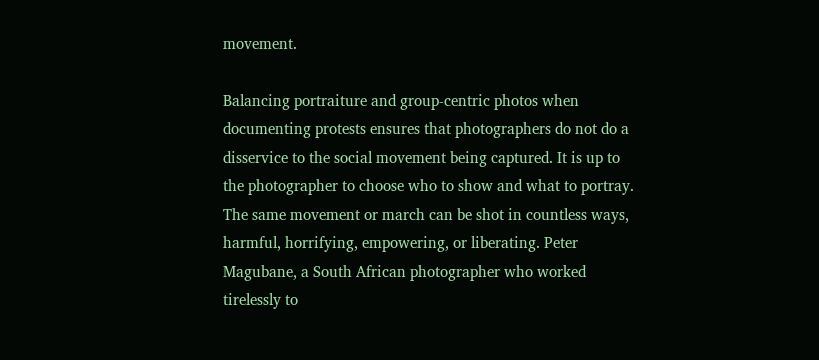movement.

Balancing portraiture and group-centric photos when documenting protests ensures that photographers do not do a disservice to the social movement being captured. It is up to the photographer to choose who to show and what to portray. The same movement or march can be shot in countless ways, harmful, horrifying, empowering, or liberating. Peter Magubane, a South African photographer who worked tirelessly to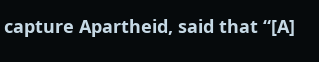capture Apartheid, said that “[A]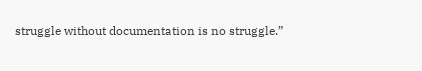struggle without documentation is no struggle.”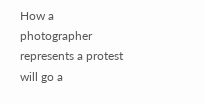How a photographer represents a protest will go a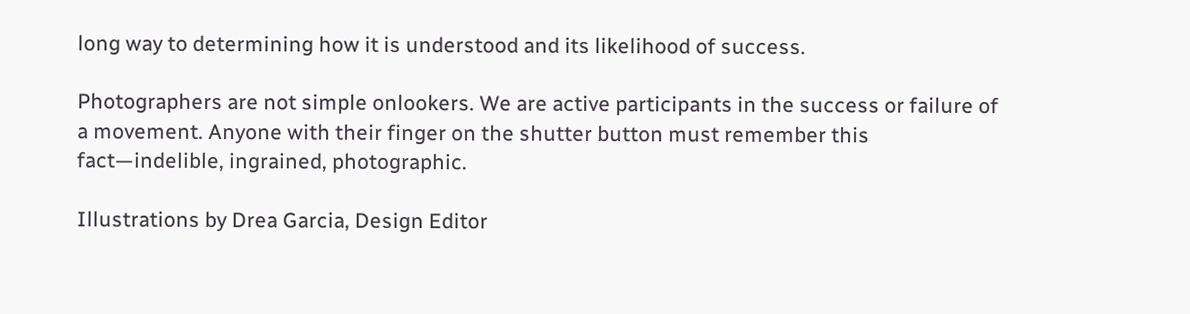long way to determining how it is understood and its likelihood of success.

Photographers are not simple onlookers. We are active participants in the success or failure of a movement. Anyone with their finger on the shutter button must remember this fact—indelible, ingrained, photographic.

Illustrations by Drea Garcia, Design Editor